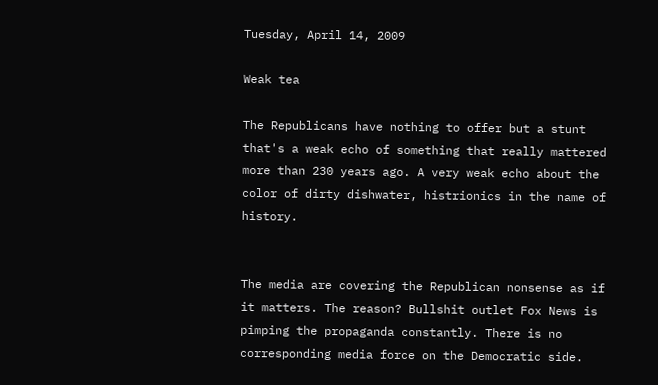Tuesday, April 14, 2009

Weak tea

The Republicans have nothing to offer but a stunt that's a weak echo of something that really mattered more than 230 years ago. A very weak echo about the color of dirty dishwater, histrionics in the name of history.


The media are covering the Republican nonsense as if it matters. The reason? Bullshit outlet Fox News is pimping the propaganda constantly. There is no corresponding media force on the Democratic side.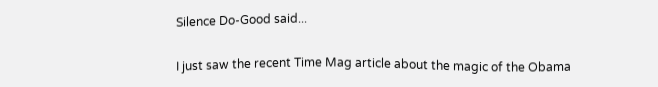Silence Do-Good said...

I just saw the recent Time Mag article about the magic of the Obama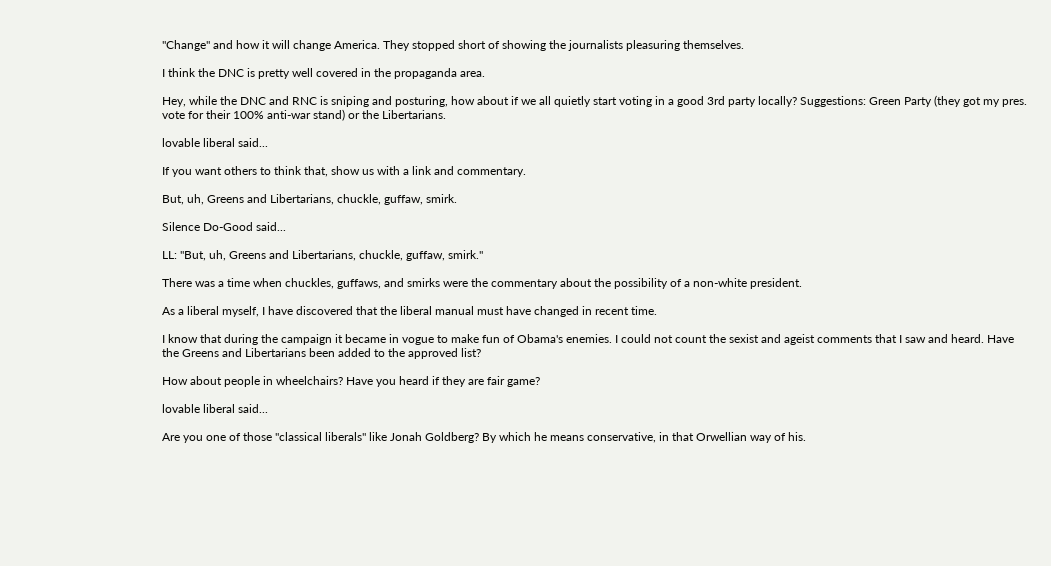"Change" and how it will change America. They stopped short of showing the journalists pleasuring themselves.

I think the DNC is pretty well covered in the propaganda area.

Hey, while the DNC and RNC is sniping and posturing, how about if we all quietly start voting in a good 3rd party locally? Suggestions: Green Party (they got my pres. vote for their 100% anti-war stand) or the Libertarians.

lovable liberal said...

If you want others to think that, show us with a link and commentary.

But, uh, Greens and Libertarians, chuckle, guffaw, smirk.

Silence Do-Good said...

LL: "But, uh, Greens and Libertarians, chuckle, guffaw, smirk."

There was a time when chuckles, guffaws, and smirks were the commentary about the possibility of a non-white president.

As a liberal myself, I have discovered that the liberal manual must have changed in recent time.

I know that during the campaign it became in vogue to make fun of Obama's enemies. I could not count the sexist and ageist comments that I saw and heard. Have the Greens and Libertarians been added to the approved list?

How about people in wheelchairs? Have you heard if they are fair game?

lovable liberal said...

Are you one of those "classical liberals" like Jonah Goldberg? By which he means conservative, in that Orwellian way of his.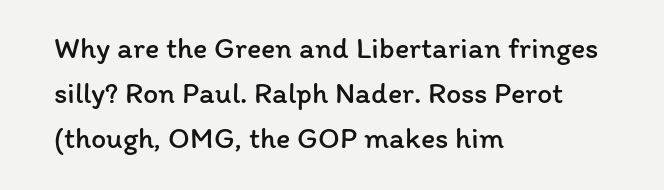Why are the Green and Libertarian fringes silly? Ron Paul. Ralph Nader. Ross Perot (though, OMG, the GOP makes him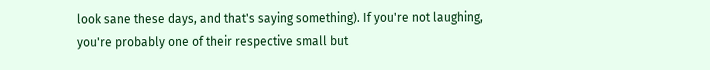look sane these days, and that's saying something). If you're not laughing, you're probably one of their respective small but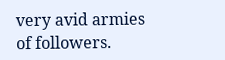very avid armies of followers.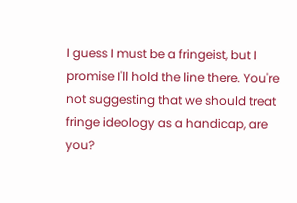I guess I must be a fringeist, but I promise I'll hold the line there. You're not suggesting that we should treat fringe ideology as a handicap, are you?